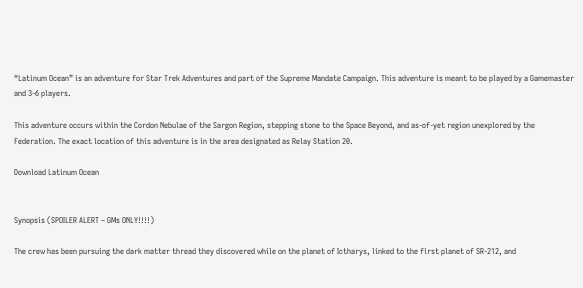“Latinum Ocean” is an adventure for Star Trek Adventures and part of the Supreme Mandate Campaign. This adventure is meant to be played by a Gamemaster and 3-6 players.

This adventure occurs within the Cordon Nebulae of the Sargon Region, stepping stone to the Space Beyond, and as-of-yet region unexplored by the Federation. The exact location of this adventure is in the area designated as Relay Station 20.

Download Latinum Ocean


Synopsis (SPOILER ALERT – GMs ONLY!!!!)

The crew has been pursuing the dark matter thread they discovered while on the planet of Ictharys, linked to the first planet of SR-212, and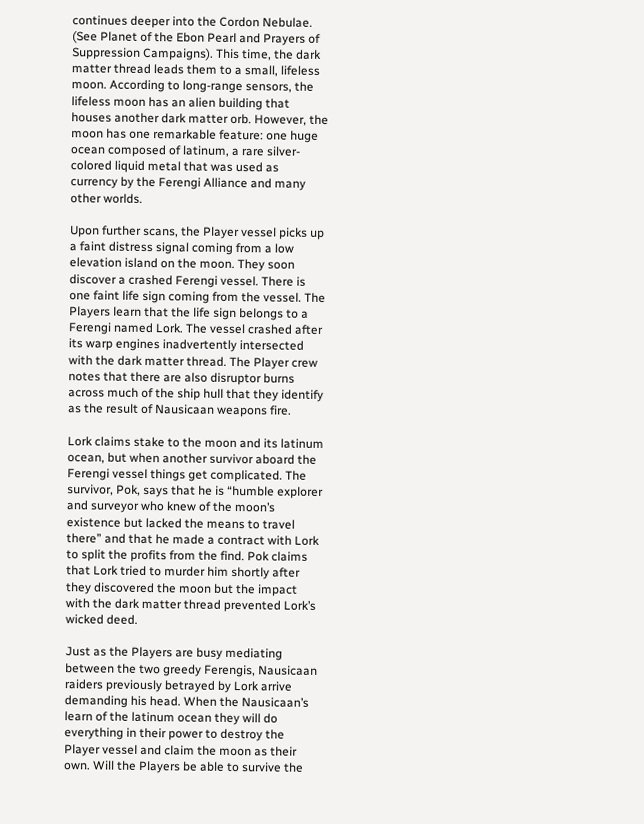continues deeper into the Cordon Nebulae. (See Planet of the Ebon Pearl and Prayers of Suppression Campaigns). This time, the dark matter thread leads them to a small, lifeless moon. According to long-range sensors, the lifeless moon has an alien building that houses another dark matter orb. However, the moon has one remarkable feature: one huge ocean composed of latinum, a rare silver-colored liquid metal that was used as currency by the Ferengi Alliance and many other worlds.

Upon further scans, the Player vessel picks up a faint distress signal coming from a low elevation island on the moon. They soon discover a crashed Ferengi vessel. There is one faint life sign coming from the vessel. The Players learn that the life sign belongs to a Ferengi named Lork. The vessel crashed after its warp engines inadvertently intersected with the dark matter thread. The Player crew notes that there are also disruptor burns across much of the ship hull that they identify as the result of Nausicaan weapons fire.

Lork claims stake to the moon and its latinum ocean, but when another survivor aboard the Ferengi vessel things get complicated. The survivor, Pok, says that he is “humble explorer and surveyor who knew of the moon’s existence but lacked the means to travel there” and that he made a contract with Lork to split the profits from the find. Pok claims that Lork tried to murder him shortly after they discovered the moon but the impact with the dark matter thread prevented Lork’s wicked deed.

Just as the Players are busy mediating between the two greedy Ferengis, Nausicaan raiders previously betrayed by Lork arrive demanding his head. When the Nausicaan’s learn of the latinum ocean they will do everything in their power to destroy the Player vessel and claim the moon as their own. Will the Players be able to survive the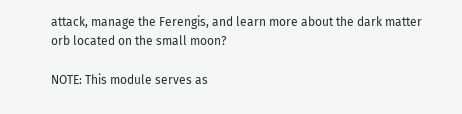attack, manage the Ferengis, and learn more about the dark matter orb located on the small moon?

NOTE: This module serves as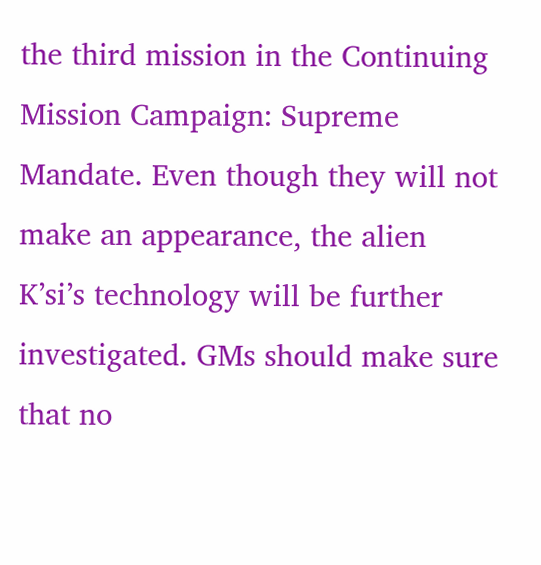the third mission in the Continuing Mission Campaign: Supreme Mandate. Even though they will not make an appearance, the alien K’si’s technology will be further investigated. GMs should make sure that no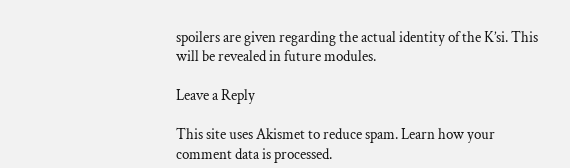spoilers are given regarding the actual identity of the K’si. This will be revealed in future modules.

Leave a Reply

This site uses Akismet to reduce spam. Learn how your comment data is processed.